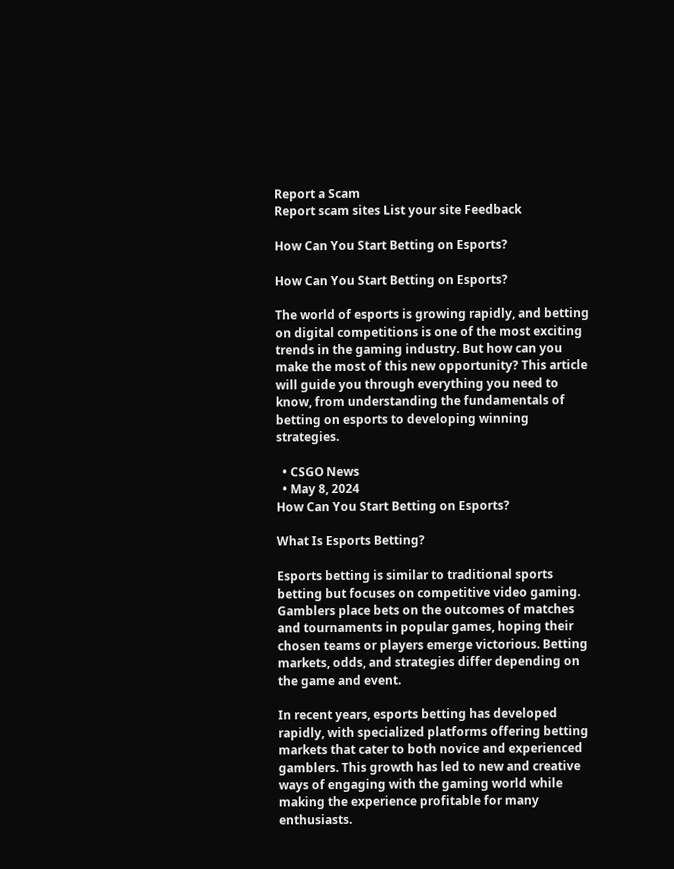Report a Scam
Report scam sites List your site Feedback

How Can You Start Betting on Esports?

How Can You Start Betting on Esports?

The world of esports is growing rapidly, and betting on digital competitions is one of the most exciting trends in the gaming industry. But how can you make the most of this new opportunity? This article will guide you through everything you need to know, from understanding the fundamentals of betting on esports to developing winning strategies.

  • CSGO News
  • May 8, 2024
How Can You Start Betting on Esports?

What Is Esports Betting?

Esports betting is similar to traditional sports betting but focuses on competitive video gaming. Gamblers place bets on the outcomes of matches and tournaments in popular games, hoping their chosen teams or players emerge victorious. Betting markets, odds, and strategies differ depending on the game and event.

In recent years, esports betting has developed rapidly, with specialized platforms offering betting markets that cater to both novice and experienced gamblers. This growth has led to new and creative ways of engaging with the gaming world while making the experience profitable for many enthusiasts.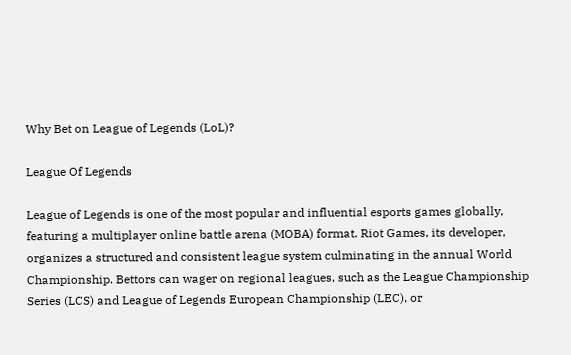Why Bet on League of Legends (LoL)?

League Of Legends

League of Legends is one of the most popular and influential esports games globally, featuring a multiplayer online battle arena (MOBA) format. Riot Games, its developer, organizes a structured and consistent league system culminating in the annual World Championship. Bettors can wager on regional leagues, such as the League Championship Series (LCS) and League of Legends European Championship (LEC), or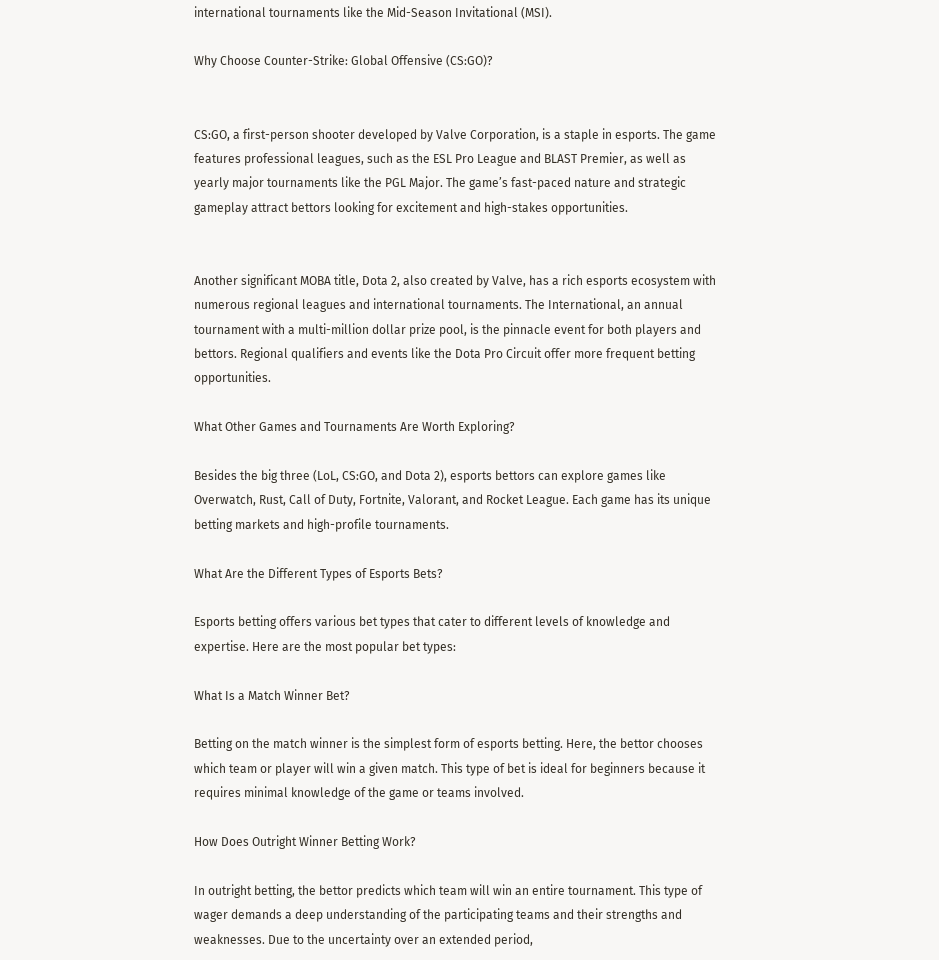international tournaments like the Mid-Season Invitational (MSI).

Why Choose Counter-Strike: Global Offensive (CS:GO)?


CS:GO, a first-person shooter developed by Valve Corporation, is a staple in esports. The game features professional leagues, such as the ESL Pro League and BLAST Premier, as well as yearly major tournaments like the PGL Major. The game’s fast-paced nature and strategic gameplay attract bettors looking for excitement and high-stakes opportunities.


Another significant MOBA title, Dota 2, also created by Valve, has a rich esports ecosystem with numerous regional leagues and international tournaments. The International, an annual tournament with a multi-million dollar prize pool, is the pinnacle event for both players and bettors. Regional qualifiers and events like the Dota Pro Circuit offer more frequent betting opportunities.

What Other Games and Tournaments Are Worth Exploring?

Besides the big three (LoL, CS:GO, and Dota 2), esports bettors can explore games like Overwatch, Rust, Call of Duty, Fortnite, Valorant, and Rocket League. Each game has its unique betting markets and high-profile tournaments.

What Are the Different Types of Esports Bets?

Esports betting offers various bet types that cater to different levels of knowledge and expertise. Here are the most popular bet types:

What Is a Match Winner Bet?

Betting on the match winner is the simplest form of esports betting. Here, the bettor chooses which team or player will win a given match. This type of bet is ideal for beginners because it requires minimal knowledge of the game or teams involved.

How Does Outright Winner Betting Work?

In outright betting, the bettor predicts which team will win an entire tournament. This type of wager demands a deep understanding of the participating teams and their strengths and weaknesses. Due to the uncertainty over an extended period,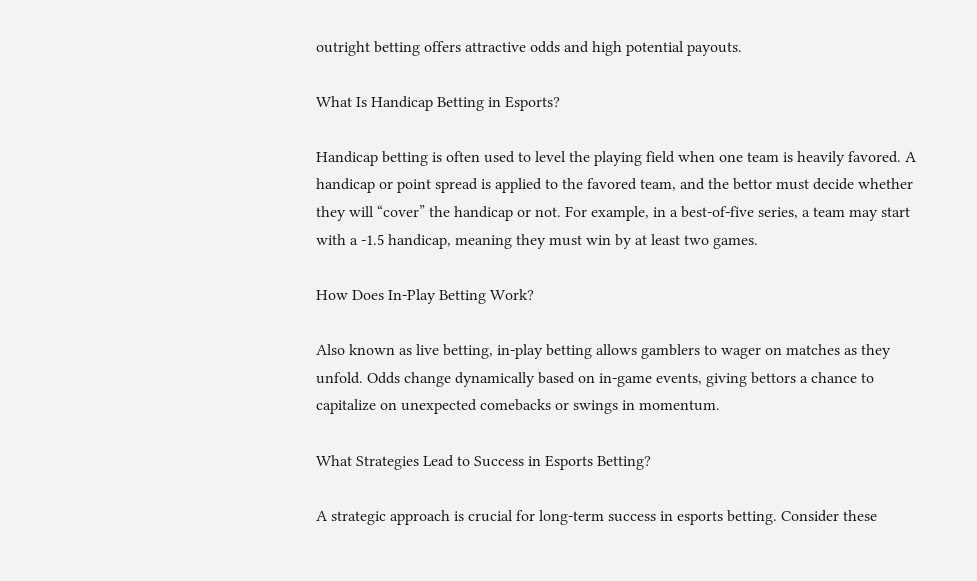outright betting offers attractive odds and high potential payouts.

What Is Handicap Betting in Esports?

Handicap betting is often used to level the playing field when one team is heavily favored. A handicap or point spread is applied to the favored team, and the bettor must decide whether they will “cover” the handicap or not. For example, in a best-of-five series, a team may start with a -1.5 handicap, meaning they must win by at least two games.

How Does In-Play Betting Work?

Also known as live betting, in-play betting allows gamblers to wager on matches as they unfold. Odds change dynamically based on in-game events, giving bettors a chance to capitalize on unexpected comebacks or swings in momentum.

What Strategies Lead to Success in Esports Betting?

A strategic approach is crucial for long-term success in esports betting. Consider these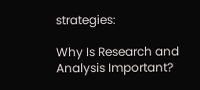strategies:

Why Is Research and Analysis Important?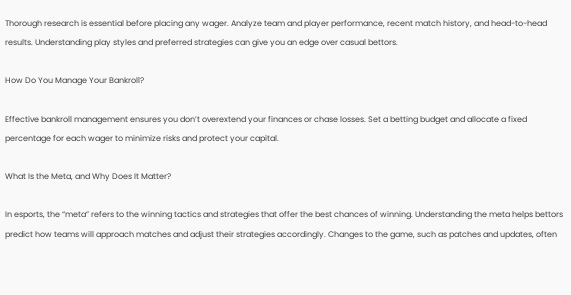Thorough research is essential before placing any wager. Analyze team and player performance, recent match history, and head-to-head results. Understanding play styles and preferred strategies can give you an edge over casual bettors.

How Do You Manage Your Bankroll?

Effective bankroll management ensures you don’t overextend your finances or chase losses. Set a betting budget and allocate a fixed percentage for each wager to minimize risks and protect your capital.

What Is the Meta, and Why Does It Matter?

In esports, the “meta” refers to the winning tactics and strategies that offer the best chances of winning. Understanding the meta helps bettors predict how teams will approach matches and adjust their strategies accordingly. Changes to the game, such as patches and updates, often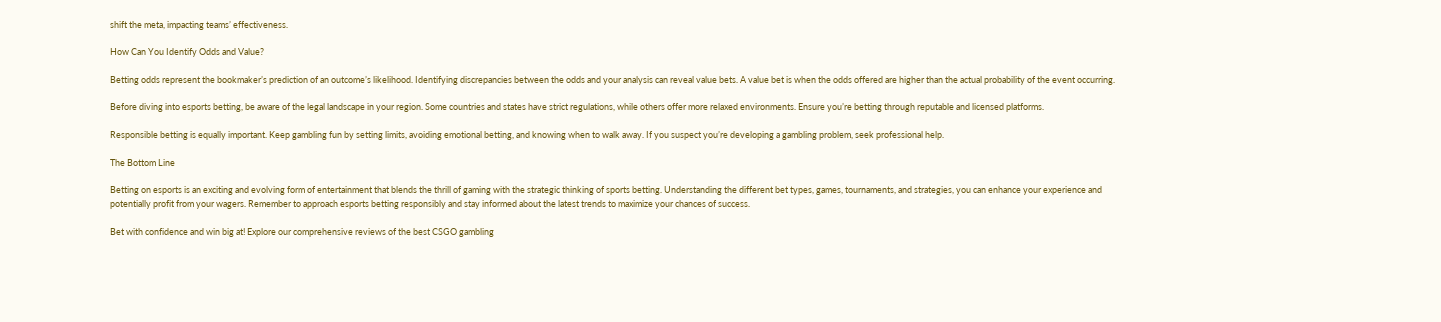shift the meta, impacting teams’ effectiveness.

How Can You Identify Odds and Value?

Betting odds represent the bookmaker’s prediction of an outcome’s likelihood. Identifying discrepancies between the odds and your analysis can reveal value bets. A value bet is when the odds offered are higher than the actual probability of the event occurring.

Before diving into esports betting, be aware of the legal landscape in your region. Some countries and states have strict regulations, while others offer more relaxed environments. Ensure you’re betting through reputable and licensed platforms.

Responsible betting is equally important. Keep gambling fun by setting limits, avoiding emotional betting, and knowing when to walk away. If you suspect you’re developing a gambling problem, seek professional help.

The Bottom Line

Betting on esports is an exciting and evolving form of entertainment that blends the thrill of gaming with the strategic thinking of sports betting. Understanding the different bet types, games, tournaments, and strategies, you can enhance your experience and potentially profit from your wagers. Remember to approach esports betting responsibly and stay informed about the latest trends to maximize your chances of success.

Bet with confidence and win big at! Explore our comprehensive reviews of the best CSGO gambling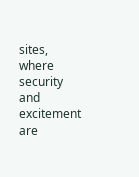sites, where security and excitement are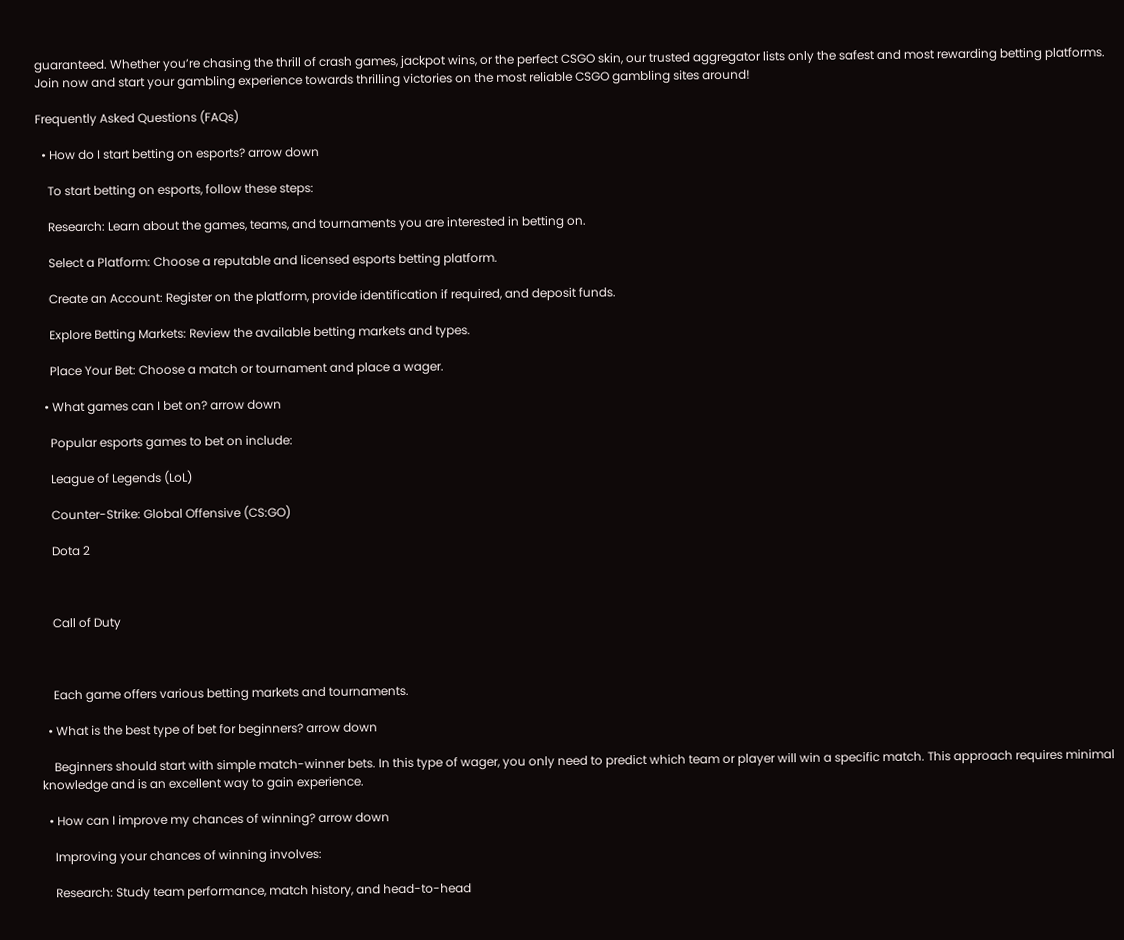guaranteed. Whether you’re chasing the thrill of crash games, jackpot wins, or the perfect CSGO skin, our trusted aggregator lists only the safest and most rewarding betting platforms. Join now and start your gambling experience towards thrilling victories on the most reliable CSGO gambling sites around!

Frequently Asked Questions (FAQs)

  • How do I start betting on esports? arrow down

    To start betting on esports, follow these steps:

    Research: Learn about the games, teams, and tournaments you are interested in betting on.

    Select a Platform: Choose a reputable and licensed esports betting platform.

    Create an Account: Register on the platform, provide identification if required, and deposit funds.

    Explore Betting Markets: Review the available betting markets and types.

    Place Your Bet: Choose a match or tournament and place a wager.

  • What games can I bet on? arrow down

    Popular esports games to bet on include:

    League of Legends (LoL)

    Counter-Strike: Global Offensive (CS:GO)

    Dota 2



    Call of Duty



    Each game offers various betting markets and tournaments.

  • What is the best type of bet for beginners? arrow down

    Beginners should start with simple match-winner bets. In this type of wager, you only need to predict which team or player will win a specific match. This approach requires minimal knowledge and is an excellent way to gain experience.

  • How can I improve my chances of winning? arrow down

    Improving your chances of winning involves:

    Research: Study team performance, match history, and head-to-head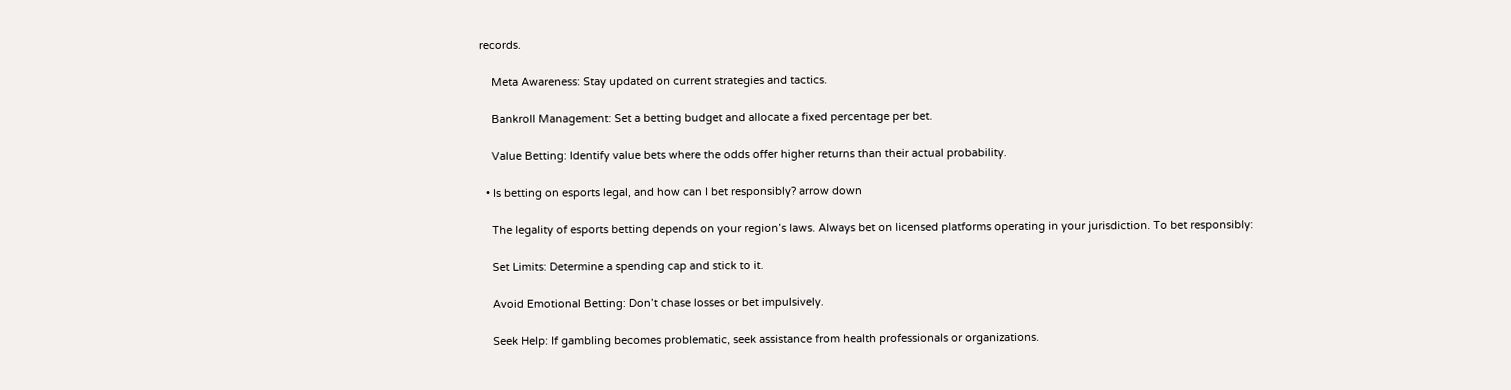records.

    Meta Awareness: Stay updated on current strategies and tactics.

    Bankroll Management: Set a betting budget and allocate a fixed percentage per bet.

    Value Betting: Identify value bets where the odds offer higher returns than their actual probability.

  • Is betting on esports legal, and how can I bet responsibly? arrow down

    The legality of esports betting depends on your region’s laws. Always bet on licensed platforms operating in your jurisdiction. To bet responsibly:

    Set Limits: Determine a spending cap and stick to it.

    Avoid Emotional Betting: Don’t chase losses or bet impulsively.

    Seek Help: If gambling becomes problematic, seek assistance from health professionals or organizations.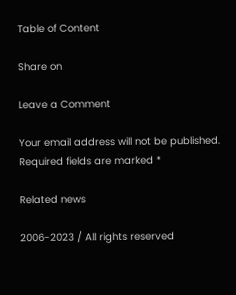Table of Content

Share on

Leave a Comment

Your email address will not be published. Required fields are marked *

Related news

2006-2023 / All rights reserved